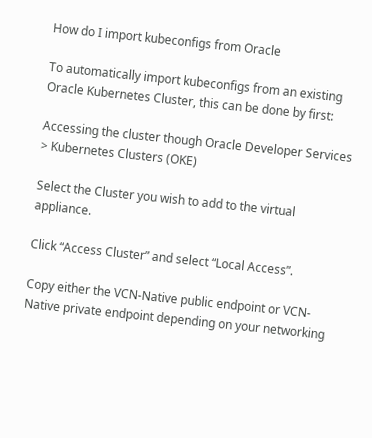How do I import kubeconfigs from Oracle

To automatically import kubeconfigs from an existing Oracle Kubernetes Cluster, this can be done by first:

Accessing the cluster though Oracle Developer Services > Kubernetes Clusters (OKE)

Select the Cluster you wish to add to the virtual appliance.

Click “Access Cluster” and select “Local Access”.

Copy either the VCN-Native public endpoint or VCN-Native private endpoint depending on your networking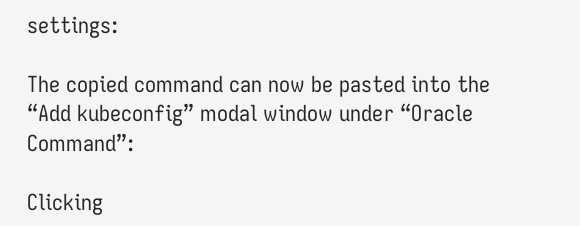settings:

The copied command can now be pasted into the “Add kubeconfig” modal window under “Oracle Command”:

Clicking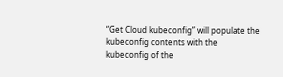“Get Cloud kubeconfig” will populate the kubeconfig contents with the kubeconfig of the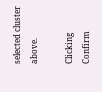selected cluster above.

Clicking Confirm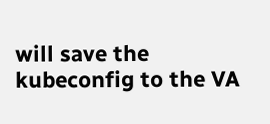will save the kubeconfig to the VA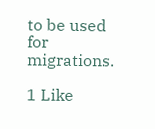to be used for migrations.

1 Like